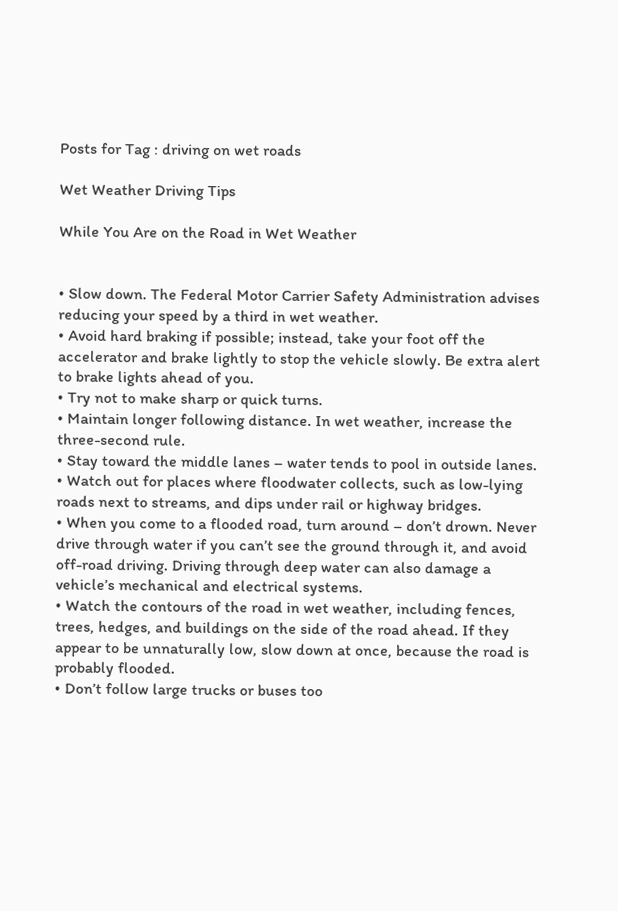Posts for Tag : driving on wet roads

Wet Weather Driving Tips

While You Are on the Road in Wet Weather


• Slow down. The Federal Motor Carrier Safety Administration advises reducing your speed by a third in wet weather.
• Avoid hard braking if possible; instead, take your foot off the accelerator and brake lightly to stop the vehicle slowly. Be extra alert to brake lights ahead of you.
• Try not to make sharp or quick turns.
• Maintain longer following distance. In wet weather, increase the three-second rule.
• Stay toward the middle lanes – water tends to pool in outside lanes.
• Watch out for places where floodwater collects, such as low-lying roads next to streams, and dips under rail or highway bridges.
• When you come to a flooded road, turn around – don’t drown. Never drive through water if you can’t see the ground through it, and avoid off-road driving. Driving through deep water can also damage a vehicle’s mechanical and electrical systems.
• Watch the contours of the road in wet weather, including fences, trees, hedges, and buildings on the side of the road ahead. If they appear to be unnaturally low, slow down at once, because the road is probably flooded.
• Don’t follow large trucks or buses too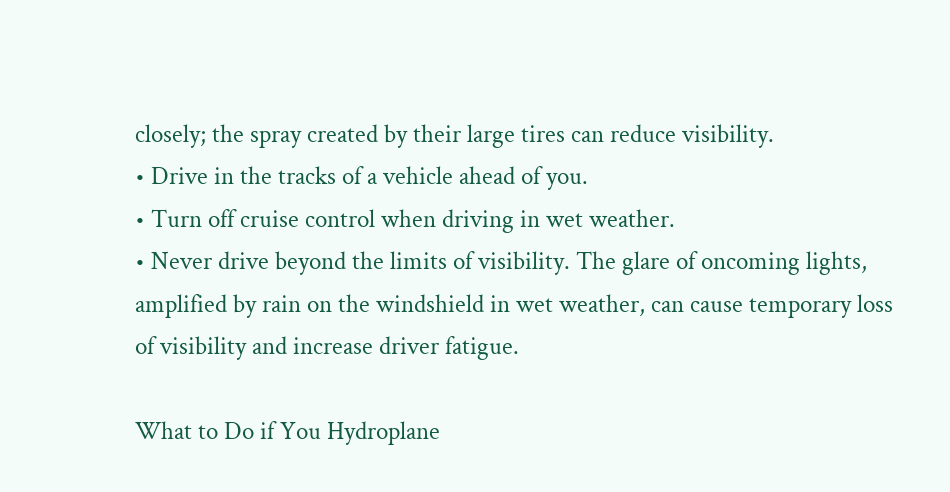closely; the spray created by their large tires can reduce visibility.
• Drive in the tracks of a vehicle ahead of you.
• Turn off cruise control when driving in wet weather.
• Never drive beyond the limits of visibility. The glare of oncoming lights, amplified by rain on the windshield in wet weather, can cause temporary loss of visibility and increase driver fatigue.

What to Do if You Hydroplane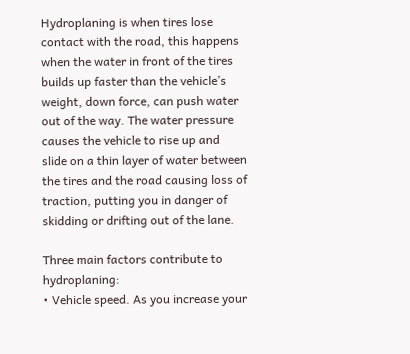Hydroplaning is when tires lose contact with the road, this happens when the water in front of the tires builds up faster than the vehicle’s weight, down force, can push water out of the way. The water pressure causes the vehicle to rise up and slide on a thin layer of water between the tires and the road causing loss of traction, putting you in danger of skidding or drifting out of the lane.

Three main factors contribute to hydroplaning:
• Vehicle speed. As you increase your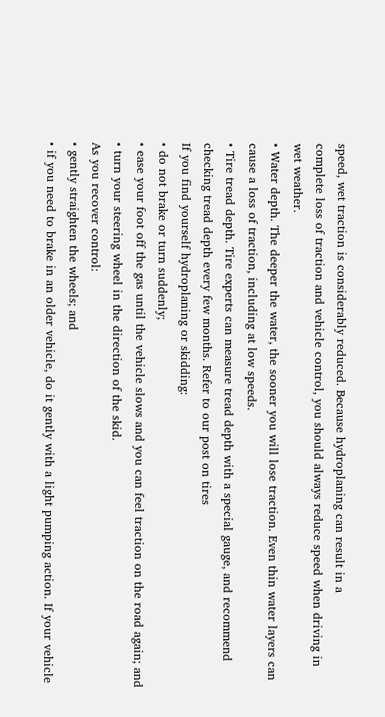speed, wet traction is considerably reduced. Because hydroplaning can result in a
complete loss of traction and vehicle control, you should always reduce speed when driving in wet weather.
• Water depth. The deeper the water, the sooner you will lose traction. Even thin water layers can cause a loss of traction, including at low speeds.
• Tire tread depth. Tire experts can measure tread depth with a special gauge, and recommend checking tread depth every few months. Refer to our post on tires
If you find yourself hydroplaning or skidding:
• do not brake or turn suddenly;
• ease your foot off the gas until the vehicle slows and you can feel traction on the road again; and
• turn your steering wheel in the direction of the skid.
As you recover control:
• gently straighten the wheels; and
• if you need to brake in an older vehicle, do it gently with a light pumping action. If your vehicle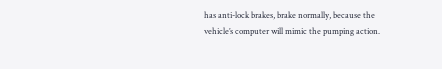has anti-lock brakes, brake normally, because the vehicle’s computer will mimic the pumping action.